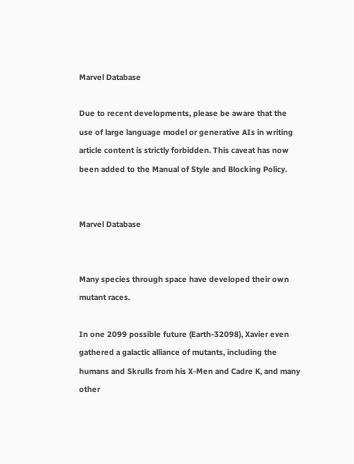Marvel Database

Due to recent developments, please be aware that the use of large language model or generative AIs in writing article content is strictly forbidden. This caveat has now been added to the Manual of Style and Blocking Policy.


Marvel Database


Many species through space have developed their own mutant races.

In one 2099 possible future (Earth-32098), Xavier even gathered a galactic alliance of mutants, including the humans and Skrulls from his X-Men and Cadre K, and many other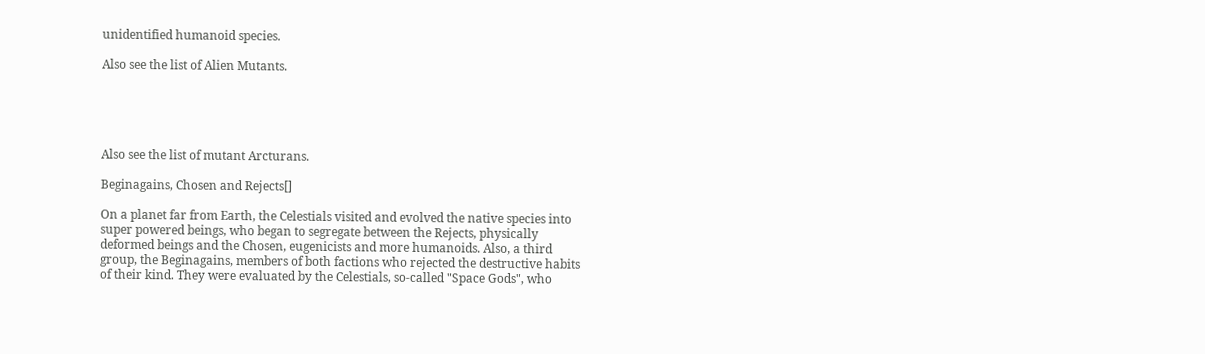unidentified humanoid species.

Also see the list of Alien Mutants.





Also see the list of mutant Arcturans.

Beginagains, Chosen and Rejects[]

On a planet far from Earth, the Celestials visited and evolved the native species into super powered beings, who began to segregate between the Rejects, physically deformed beings and the Chosen, eugenicists and more humanoids. Also, a third group, the Beginagains, members of both factions who rejected the destructive habits of their kind. They were evaluated by the Celestials, so-called "Space Gods", who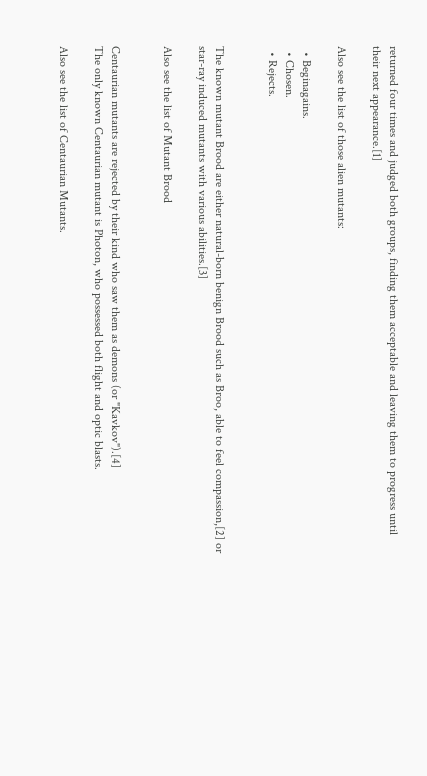returned four times and judged both groups, finding them acceptable and leaving them to progress until their next appearance.[1]

Also see the list of those alien mutants:

  • Beginagains.
  • Chosen.
  • Rejects.


The known mutant Brood are either natural-born benign Brood such as Broo, able to feel compassion,[2] or star-ray induced mutants with various abilities.[3]

Also see the list of Mutant Brood


Centaurian mutants are rejected by their kind who saw them as demons (or "Kavkov").[4]
The only known Centaurian mutant is Photon, who possessed both flight and optic blasts.

Also see the list of Centaurian Mutants.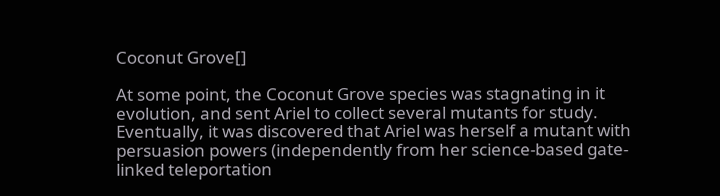Coconut Grove[]

At some point, the Coconut Grove species was stagnating in it evolution, and sent Ariel to collect several mutants for study. Eventually, it was discovered that Ariel was herself a mutant with persuasion powers (independently from her science-based gate-linked teleportation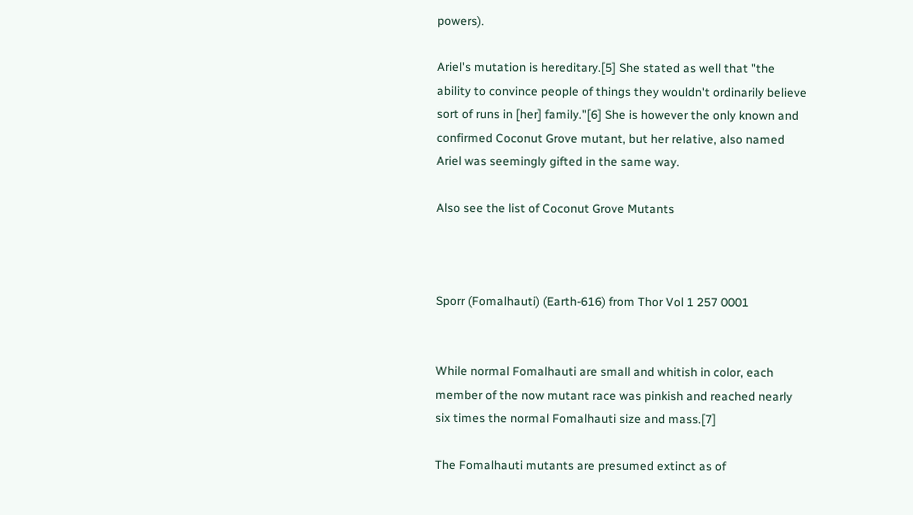powers).

Ariel's mutation is hereditary.[5] She stated as well that "the ability to convince people of things they wouldn't ordinarily believe sort of runs in [her] family."[6] She is however the only known and confirmed Coconut Grove mutant, but her relative, also named Ariel was seemingly gifted in the same way.

Also see the list of Coconut Grove Mutants



Sporr (Fomalhauti) (Earth-616) from Thor Vol 1 257 0001


While normal Fomalhauti are small and whitish in color, each member of the now mutant race was pinkish and reached nearly six times the normal Fomalhauti size and mass.[7]

The Fomalhauti mutants are presumed extinct as of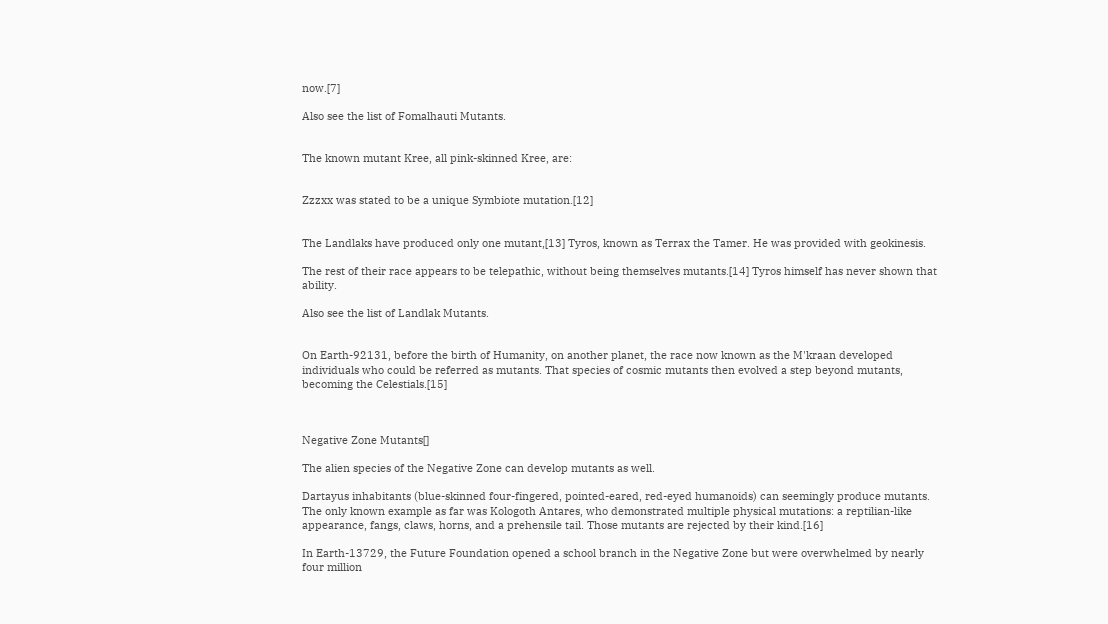now.[7]

Also see the list of Fomalhauti Mutants.


The known mutant Kree, all pink-skinned Kree, are:


Zzzxx was stated to be a unique Symbiote mutation.[12]


The Landlaks have produced only one mutant,[13] Tyros, known as Terrax the Tamer. He was provided with geokinesis.

The rest of their race appears to be telepathic, without being themselves mutants.[14] Tyros himself has never shown that ability.

Also see the list of Landlak Mutants.


On Earth-92131, before the birth of Humanity, on another planet, the race now known as the M'kraan developed individuals who could be referred as mutants. That species of cosmic mutants then evolved a step beyond mutants, becoming the Celestials.[15]



Negative Zone Mutants[]

The alien species of the Negative Zone can develop mutants as well.

Dartayus inhabitants (blue-skinned four-fingered, pointed-eared, red-eyed humanoids) can seemingly produce mutants. The only known example as far was Kologoth Antares, who demonstrated multiple physical mutations: a reptilian-like appearance, fangs, claws, horns, and a prehensile tail. Those mutants are rejected by their kind.[16]

In Earth-13729, the Future Foundation opened a school branch in the Negative Zone but were overwhelmed by nearly four million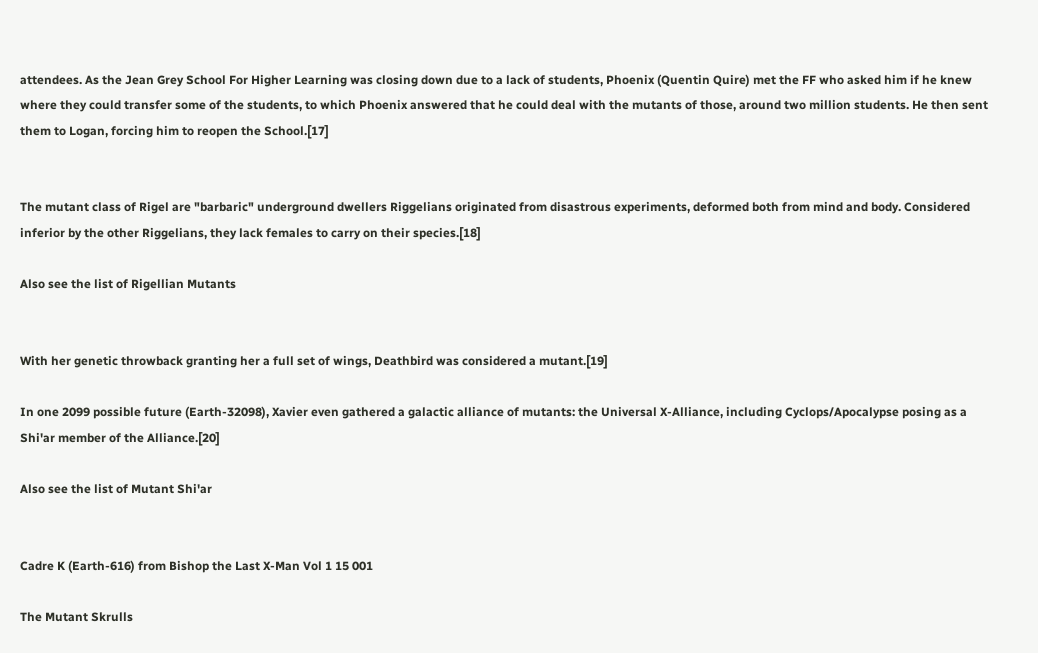attendees. As the Jean Grey School For Higher Learning was closing down due to a lack of students, Phoenix (Quentin Quire) met the FF who asked him if he knew where they could transfer some of the students, to which Phoenix answered that he could deal with the mutants of those, around two million students. He then sent them to Logan, forcing him to reopen the School.[17]


The mutant class of Rigel are "barbaric" underground dwellers Riggelians originated from disastrous experiments, deformed both from mind and body. Considered inferior by the other Riggelians, they lack females to carry on their species.[18]

Also see the list of Rigellian Mutants


With her genetic throwback granting her a full set of wings, Deathbird was considered a mutant.[19]

In one 2099 possible future (Earth-32098), Xavier even gathered a galactic alliance of mutants: the Universal X-Alliance, including Cyclops/Apocalypse posing as a Shi'ar member of the Alliance.[20]

Also see the list of Mutant Shi'ar


Cadre K (Earth-616) from Bishop the Last X-Man Vol 1 15 001

The Mutant Skrulls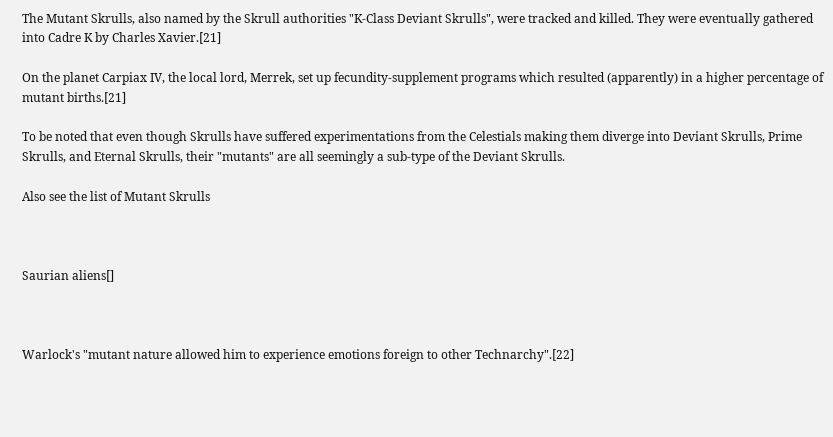The Mutant Skrulls, also named by the Skrull authorities "K-Class Deviant Skrulls", were tracked and killed. They were eventually gathered into Cadre K by Charles Xavier.[21]

On the planet Carpiax IV, the local lord, Merrek, set up fecundity-supplement programs which resulted (apparently) in a higher percentage of mutant births.[21]

To be noted that even though Skrulls have suffered experimentations from the Celestials making them diverge into Deviant Skrulls, Prime Skrulls, and Eternal Skrulls, their "mutants" are all seemingly a sub-type of the Deviant Skrulls.

Also see the list of Mutant Skrulls



Saurian aliens[]



Warlock's "mutant nature allowed him to experience emotions foreign to other Technarchy".[22]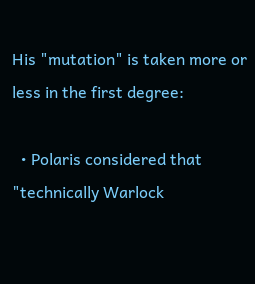His "mutation" is taken more or less in the first degree:

  • Polaris considered that "technically Warlock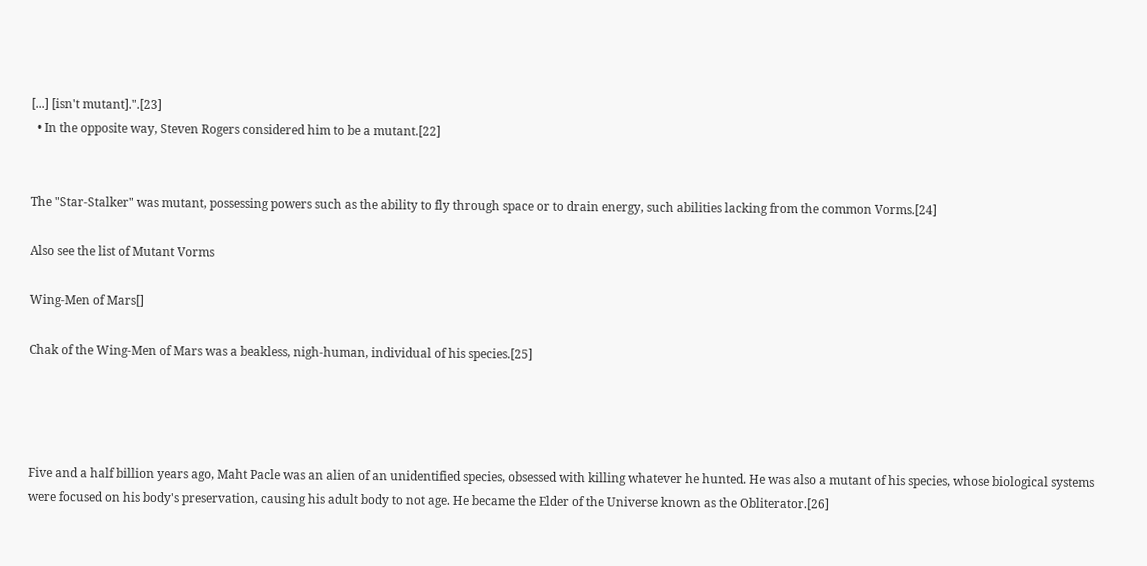[...] [isn't mutant].".[23]
  • In the opposite way, Steven Rogers considered him to be a mutant.[22]


The "Star-Stalker" was mutant, possessing powers such as the ability to fly through space or to drain energy, such abilities lacking from the common Vorms.[24]

Also see the list of Mutant Vorms

Wing-Men of Mars[]

Chak of the Wing-Men of Mars was a beakless, nigh-human, individual of his species.[25]




Five and a half billion years ago, Maht Pacle was an alien of an unidentified species, obsessed with killing whatever he hunted. He was also a mutant of his species, whose biological systems were focused on his body's preservation, causing his adult body to not age. He became the Elder of the Universe known as the Obliterator.[26]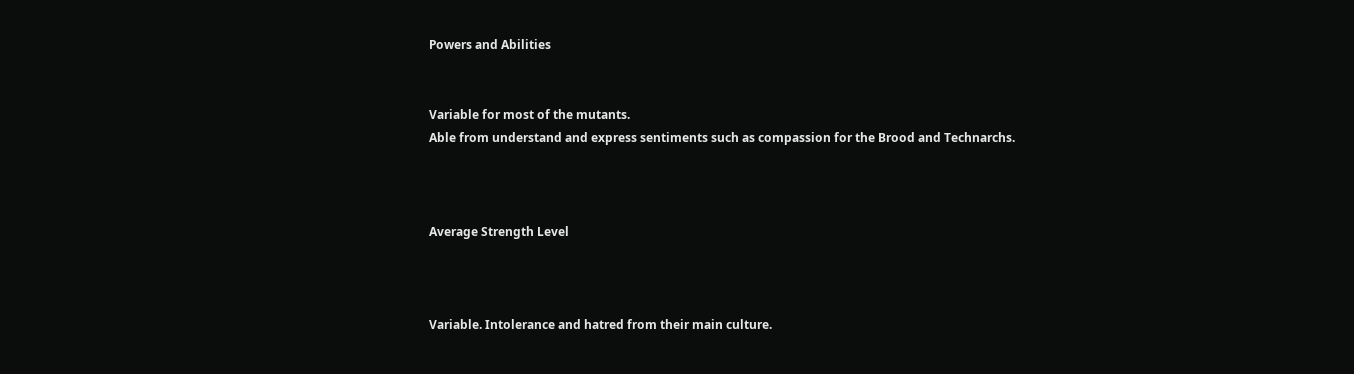Powers and Abilities


Variable for most of the mutants.
Able from understand and express sentiments such as compassion for the Brood and Technarchs.



Average Strength Level



Variable. Intolerance and hatred from their main culture.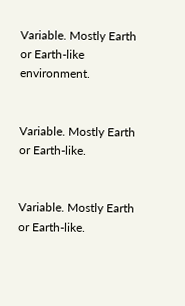Variable. Mostly Earth or Earth-like environment.


Variable. Mostly Earth or Earth-like.


Variable. Mostly Earth or Earth-like.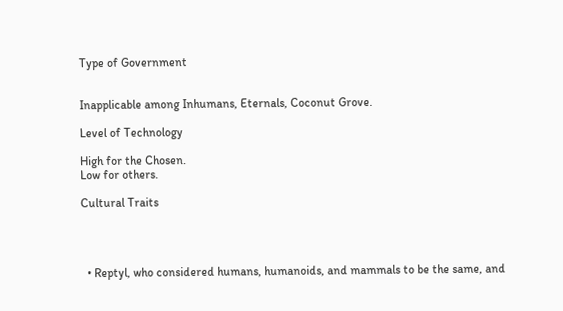Type of Government


Inapplicable among Inhumans, Eternals, Coconut Grove.

Level of Technology

High for the Chosen.
Low for others.

Cultural Traits




  • Reptyl, who considered humans, humanoids, and mammals to be the same, and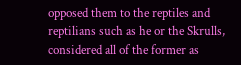opposed them to the reptiles and reptilians such as he or the Skrulls, considered all of the former as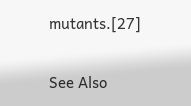mutants.[27]

See Also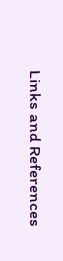Links and References